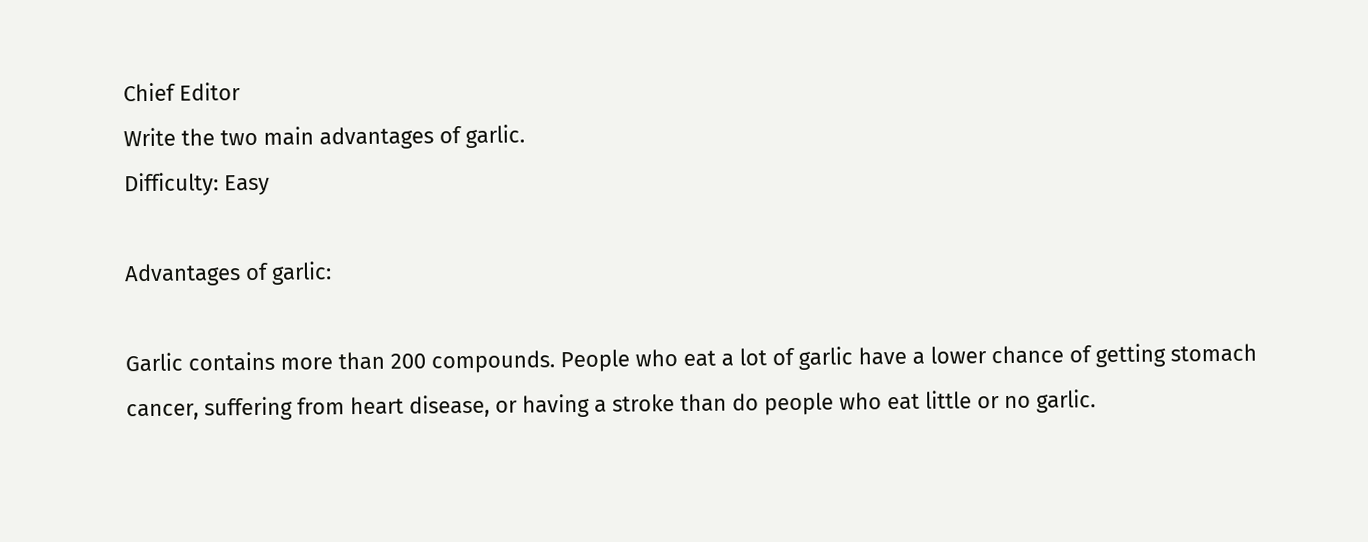Chief Editor
Write the two main advantages of garlic.
Difficulty: Easy

Advantages of garlic:

Garlic contains more than 200 compounds. People who eat a lot of garlic have a lower chance of getting stomach cancer, suffering from heart disease, or having a stroke than do people who eat little or no garlic.